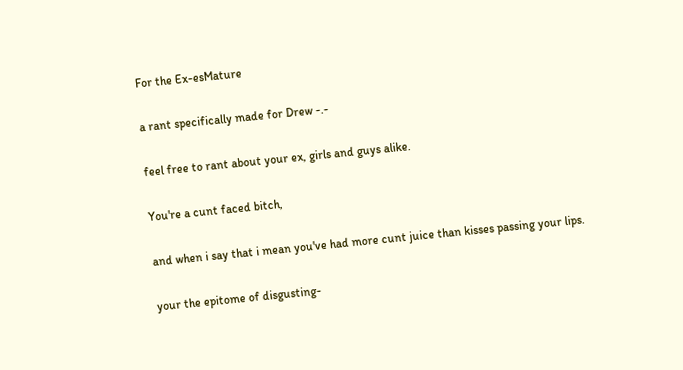For the Ex-esMature

a rant specifically made for Drew -.-

feel free to rant about your ex, girls and guys alike.

You're a cunt faced bitch,

and when i say that i mean you've had more cunt juice than kisses passing your lips.

your the epitome of disgusting-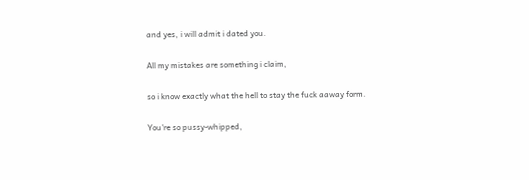and yes, i will admit i dated you.

All my mistakes are something i claim,

so i know exactly what the hell to stay the fuck aaway form.

You're so pussy-whipped,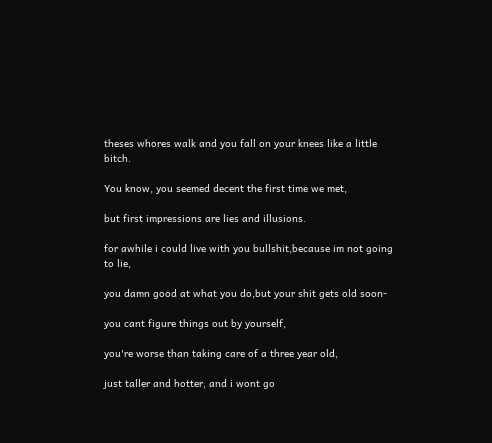theses whores walk and you fall on your knees like a little bitch.

You know, you seemed decent the first time we met,

but first impressions are lies and illusions.

for awhile i could live with you bullshit,because im not going to lie,

you damn good at what you do,but your shit gets old soon-

you cant figure things out by yourself,

you're worse than taking care of a three year old,

just taller and hotter, and i wont go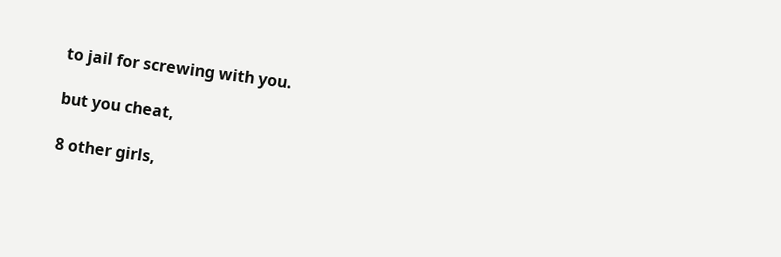to jail for screwing with you.

but you cheat,

8 other girls,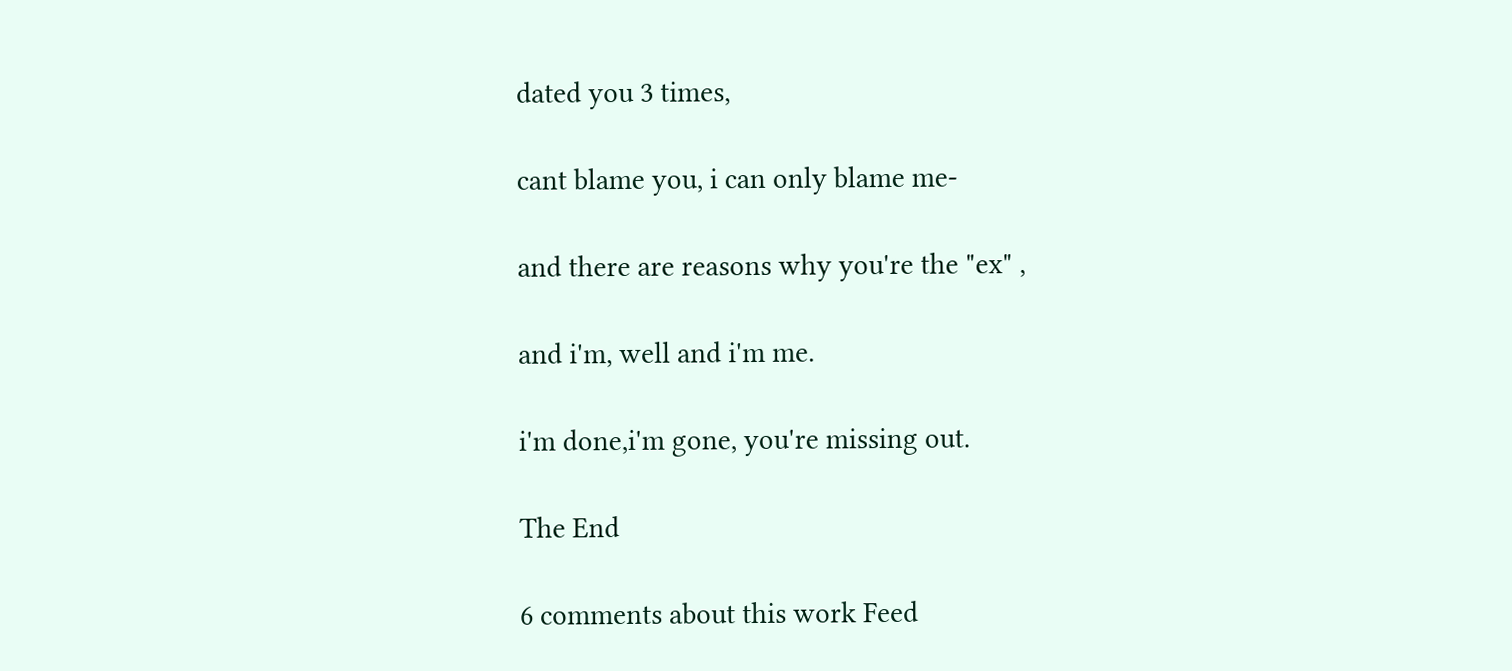dated you 3 times,

cant blame you, i can only blame me-

and there are reasons why you're the "ex" ,

and i'm, well and i'm me.

i'm done,i'm gone, you're missing out.

The End

6 comments about this work Feed